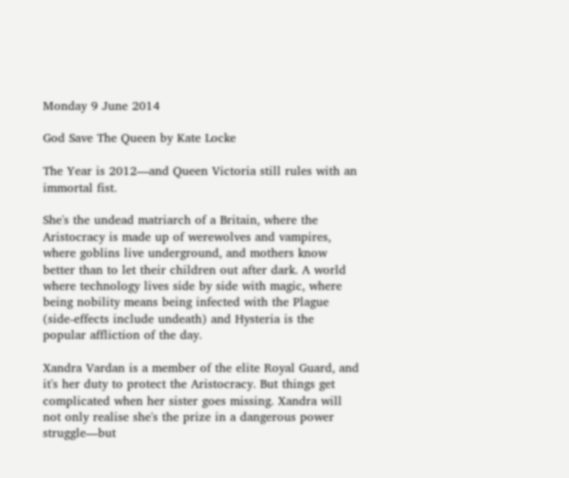Monday 9 June 2014

God Save The Queen by Kate Locke

The Year is 2012—and Queen Victoria still rules with an immortal fist.

She's the undead matriarch of a Britain, where the Aristocracy is made up of werewolves and vampires, where goblins live underground, and mothers know better than to let their children out after dark. A world where technology lives side by side with magic, where being nobility means being infected with the Plague (side-effects include undeath) and Hysteria is the popular affliction of the day.

Xandra Vardan is a member of the elite Royal Guard, and it's her duty to protect the Aristocracy. But things get complicated when her sister goes missing. Xandra will not only realise she's the prize in a dangerous power struggle—but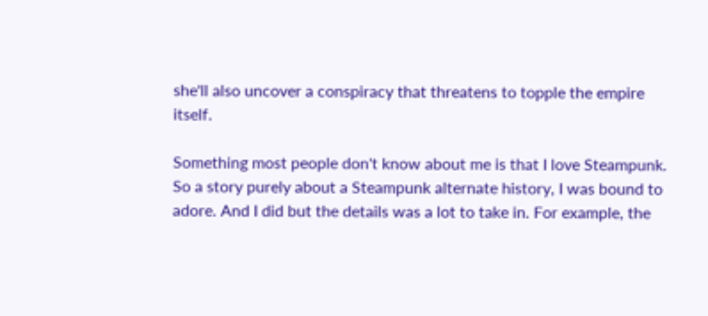she'll also uncover a conspiracy that threatens to topple the empire itself.

Something most people don't know about me is that I love Steampunk. So a story purely about a Steampunk alternate history, I was bound to adore. And I did but the details was a lot to take in. For example, the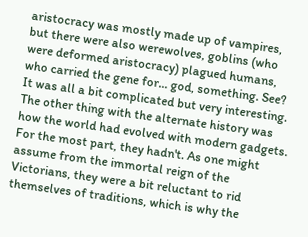aristocracy was mostly made up of vampires, but there were also werewolves, goblins (who were deformed aristocracy) plagued humans, who carried the gene for... god, something. See? It was all a bit complicated but very interesting. The other thing with the alternate history was how the world had evolved with modern gadgets. For the most part, they hadn't. As one might assume from the immortal reign of the Victorians, they were a bit reluctant to rid themselves of traditions, which is why the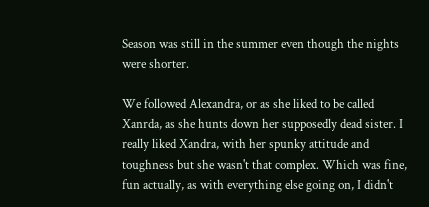Season was still in the summer even though the nights were shorter.

We followed Alexandra, or as she liked to be called Xanrda, as she hunts down her supposedly dead sister. I really liked Xandra, with her spunky attitude and toughness but she wasn't that complex. Which was fine, fun actually, as with everything else going on, I didn't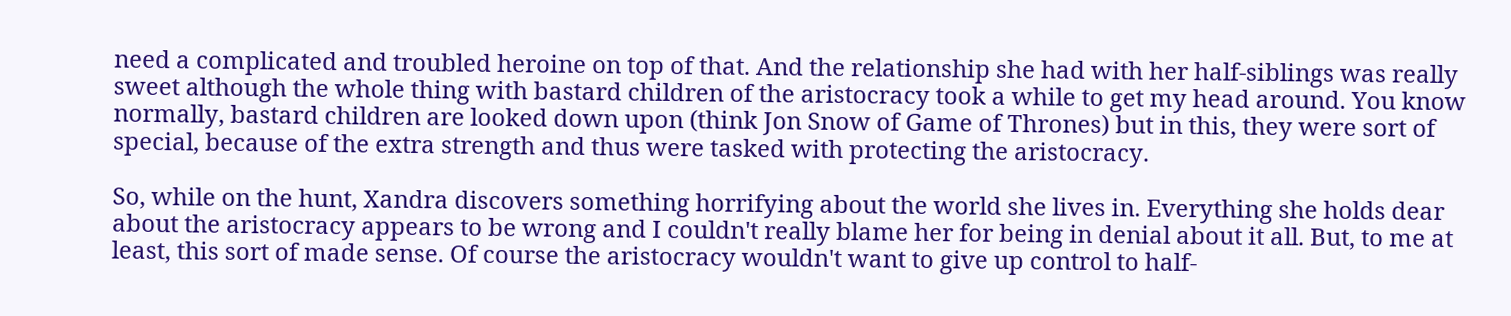need a complicated and troubled heroine on top of that. And the relationship she had with her half-siblings was really sweet although the whole thing with bastard children of the aristocracy took a while to get my head around. You know normally, bastard children are looked down upon (think Jon Snow of Game of Thrones) but in this, they were sort of special, because of the extra strength and thus were tasked with protecting the aristocracy.

So, while on the hunt, Xandra discovers something horrifying about the world she lives in. Everything she holds dear about the aristocracy appears to be wrong and I couldn't really blame her for being in denial about it all. But, to me at least, this sort of made sense. Of course the aristocracy wouldn't want to give up control to half-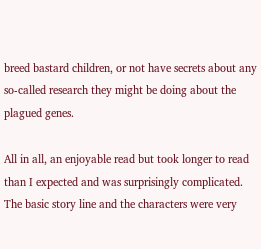breed bastard children, or not have secrets about any so-called research they might be doing about the plagued genes.

All in all, an enjoyable read but took longer to read than I expected and was surprisingly complicated. The basic story line and the characters were very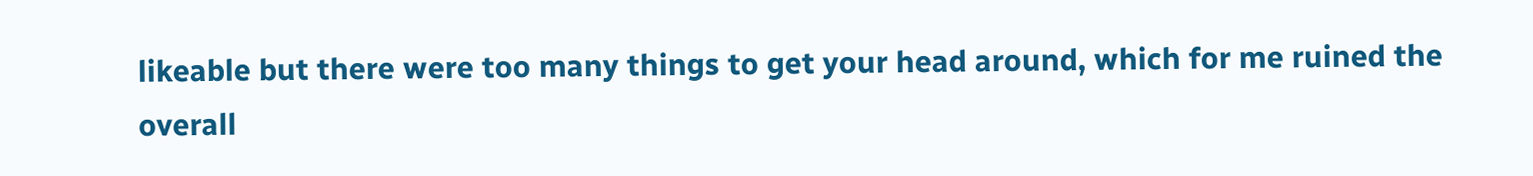likeable but there were too many things to get your head around, which for me ruined the overall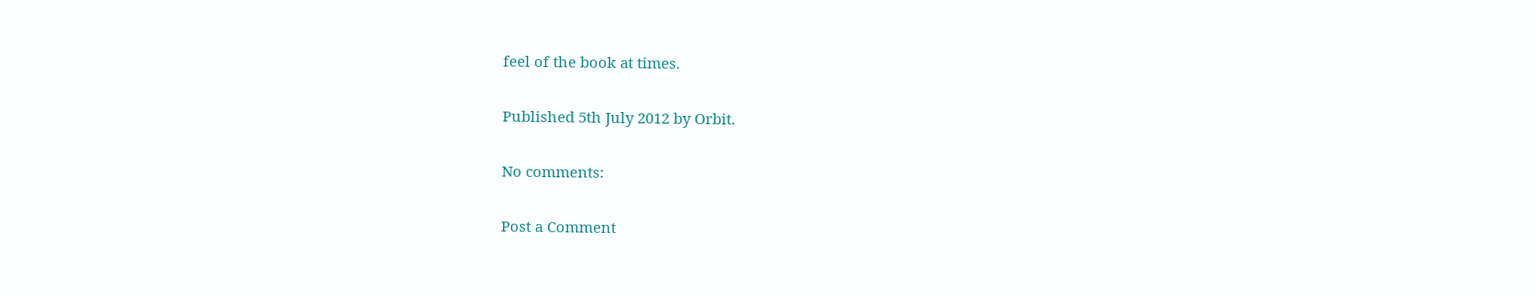feel of the book at times.

Published 5th July 2012 by Orbit.

No comments:

Post a Comment